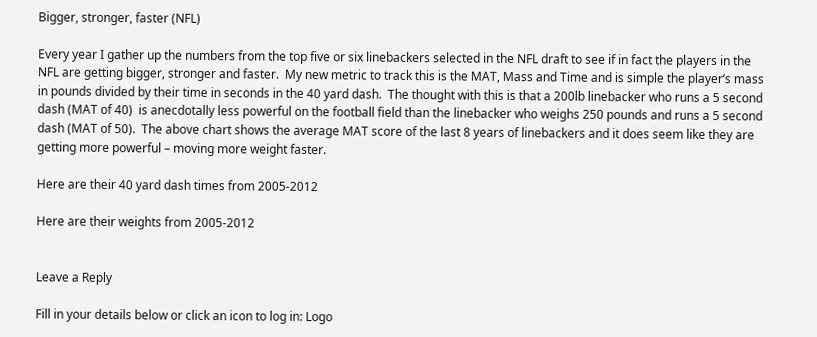Bigger, stronger, faster (NFL)

Every year I gather up the numbers from the top five or six linebackers selected in the NFL draft to see if in fact the players in the NFL are getting bigger, stronger and faster.  My new metric to track this is the MAT, Mass and Time and is simple the player’s mass in pounds divided by their time in seconds in the 40 yard dash.  The thought with this is that a 200lb linebacker who runs a 5 second dash (MAT of 40)  is anecdotally less powerful on the football field than the linebacker who weighs 250 pounds and runs a 5 second dash (MAT of 50).  The above chart shows the average MAT score of the last 8 years of linebackers and it does seem like they are getting more powerful – moving more weight faster.

Here are their 40 yard dash times from 2005-2012

Here are their weights from 2005-2012


Leave a Reply

Fill in your details below or click an icon to log in: Logo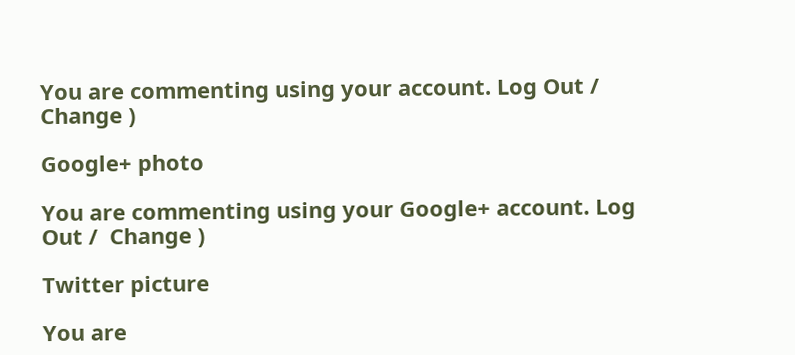You are commenting using your account. Log Out /  Change )

Google+ photo

You are commenting using your Google+ account. Log Out /  Change )

Twitter picture

You are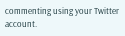commenting using your Twitter account.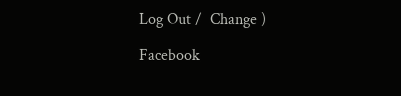Log Out /  Change )

Facebook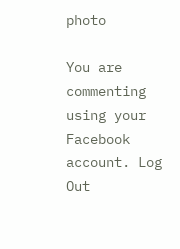photo

You are commenting using your Facebook account. Log Out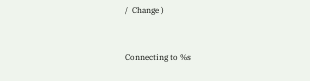/  Change )


Connecting to %s